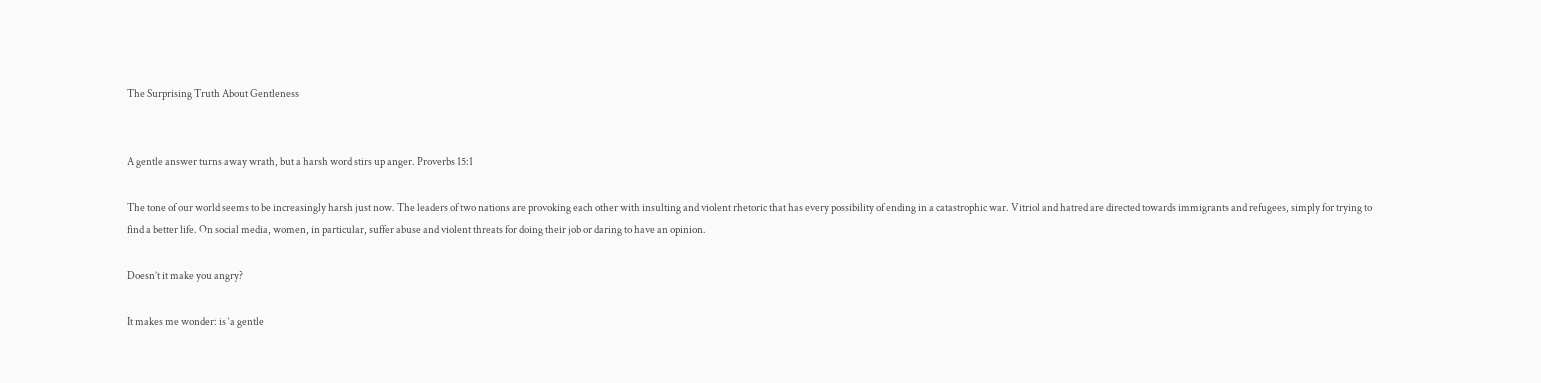The Surprising Truth About Gentleness


A gentle answer turns away wrath, but a harsh word stirs up anger. Proverbs 15:1

The tone of our world seems to be increasingly harsh just now. The leaders of two nations are provoking each other with insulting and violent rhetoric that has every possibility of ending in a catastrophic war. Vitriol and hatred are directed towards immigrants and refugees, simply for trying to find a better life. On social media, women, in particular, suffer abuse and violent threats for doing their job or daring to have an opinion.

Doesn’t it make you angry?

It makes me wonder: is ‘a gentle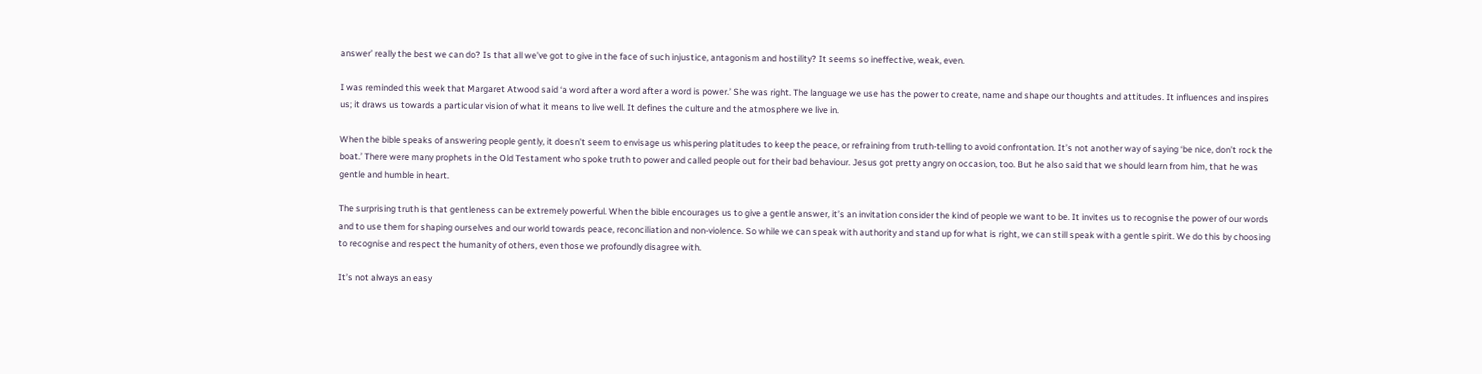answer’ really the best we can do? Is that all we’ve got to give in the face of such injustice, antagonism and hostility? It seems so ineffective, weak, even.

I was reminded this week that Margaret Atwood said ‘a word after a word after a word is power.’ She was right. The language we use has the power to create, name and shape our thoughts and attitudes. It influences and inspires us; it draws us towards a particular vision of what it means to live well. It defines the culture and the atmosphere we live in.

When the bible speaks of answering people gently, it doesn’t seem to envisage us whispering platitudes to keep the peace, or refraining from truth-telling to avoid confrontation. It’s not another way of saying ‘be nice, don’t rock the boat.’ There were many prophets in the Old Testament who spoke truth to power and called people out for their bad behaviour. Jesus got pretty angry on occasion, too. But he also said that we should learn from him, that he was gentle and humble in heart.

The surprising truth is that gentleness can be extremely powerful. When the bible encourages us to give a gentle answer, it’s an invitation consider the kind of people we want to be. It invites us to recognise the power of our words and to use them for shaping ourselves and our world towards peace, reconciliation and non-violence. So while we can speak with authority and stand up for what is right, we can still speak with a gentle spirit. We do this by choosing to recognise and respect the humanity of others, even those we profoundly disagree with.

It’s not always an easy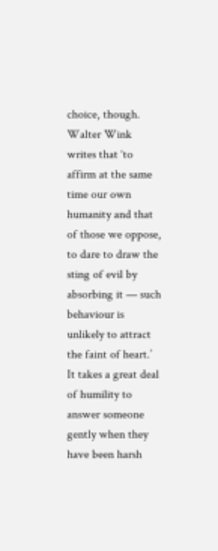choice, though. Walter Wink writes that ‘to affirm at the same time our own humanity and that of those we oppose, to dare to draw the sting of evil by absorbing it — such behaviour is unlikely to attract the faint of heart.’ It takes a great deal of humility to answer someone gently when they have been harsh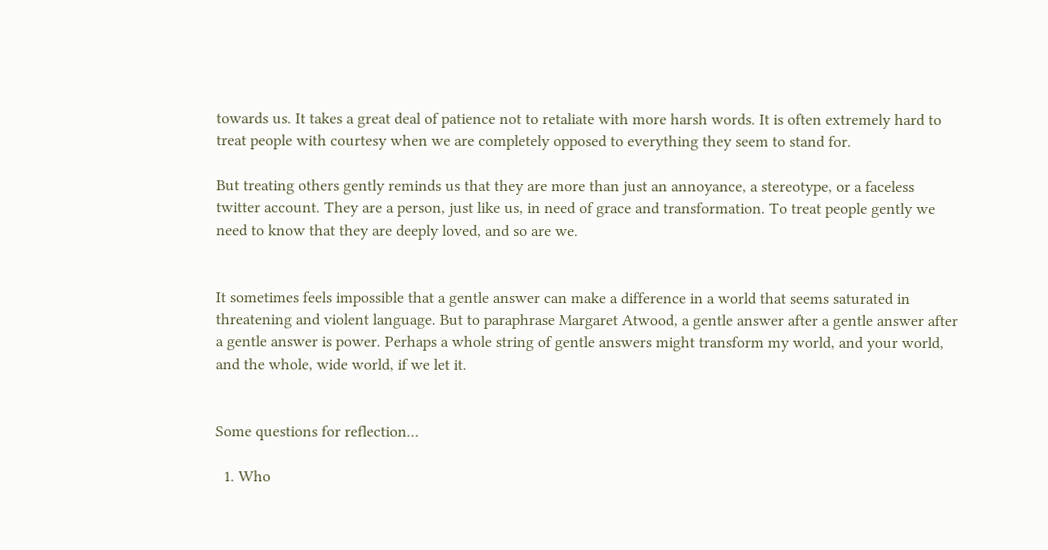towards us. It takes a great deal of patience not to retaliate with more harsh words. It is often extremely hard to treat people with courtesy when we are completely opposed to everything they seem to stand for.

But treating others gently reminds us that they are more than just an annoyance, a stereotype, or a faceless twitter account. They are a person, just like us, in need of grace and transformation. To treat people gently we need to know that they are deeply loved, and so are we.


It sometimes feels impossible that a gentle answer can make a difference in a world that seems saturated in threatening and violent language. But to paraphrase Margaret Atwood, a gentle answer after a gentle answer after a gentle answer is power. Perhaps a whole string of gentle answers might transform my world, and your world, and the whole, wide world, if we let it.


Some questions for reflection…

  1. Who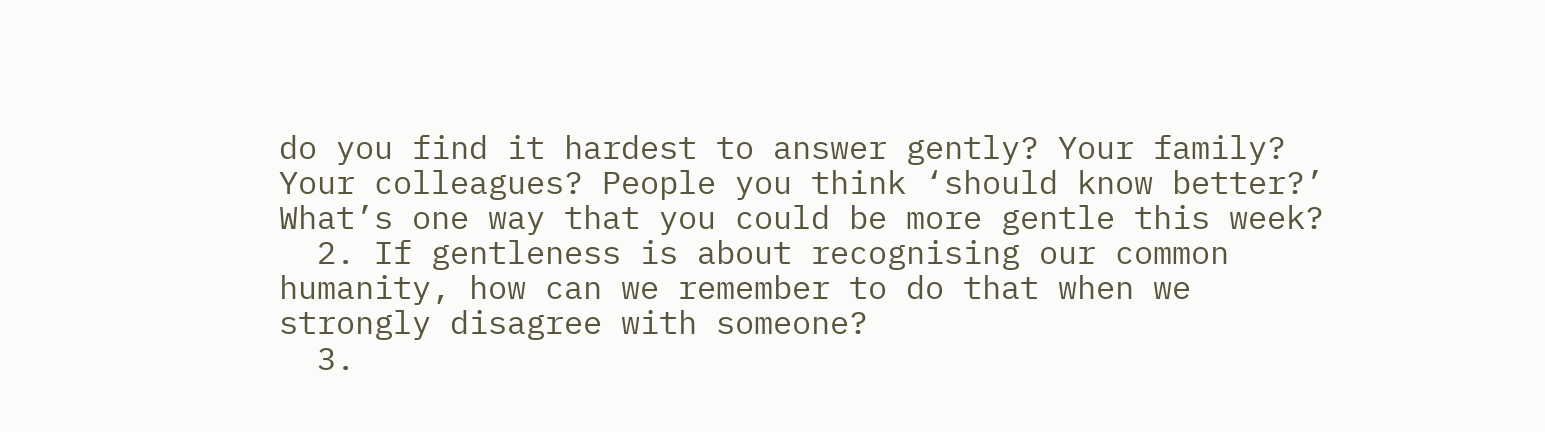do you find it hardest to answer gently? Your family? Your colleagues? People you think ‘should know better?’ What’s one way that you could be more gentle this week?
  2. If gentleness is about recognising our common humanity, how can we remember to do that when we strongly disagree with someone?
  3.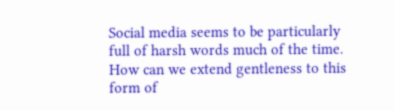Social media seems to be particularly full of harsh words much of the time. How can we extend gentleness to this form of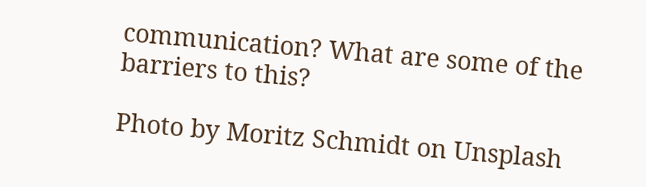communication? What are some of the barriers to this?

Photo by Moritz Schmidt on Unsplash